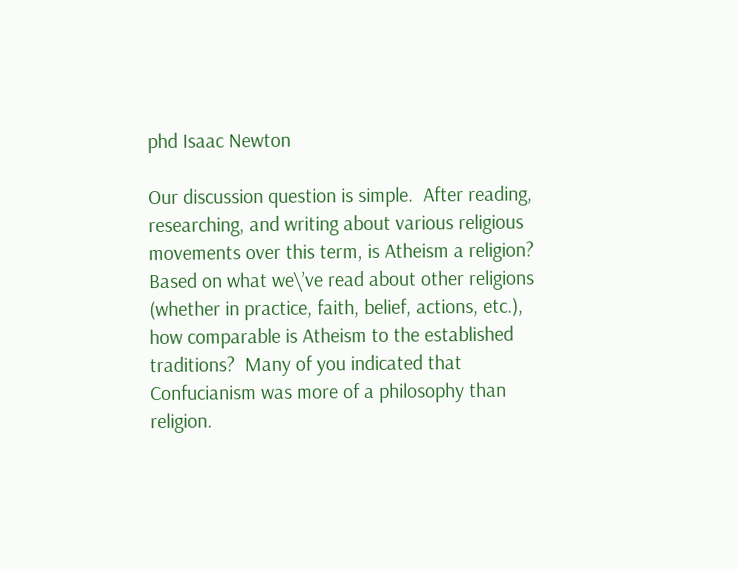phd Isaac Newton

Our discussion question is simple.  After reading, researching, and writing about various religious movements over this term, is Atheism a religion? Based on what we\’ve read about other religions (whether in practice, faith, belief, actions, etc.), how comparable is Atheism to the established traditions?  Many of you indicated that Confucianism was more of a philosophy than religion.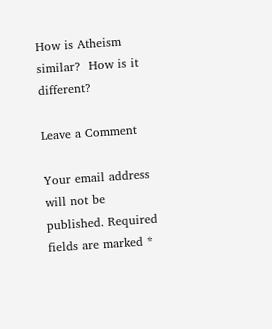How is Atheism similar?  How is it different?

Leave a Comment

Your email address will not be published. Required fields are marked *